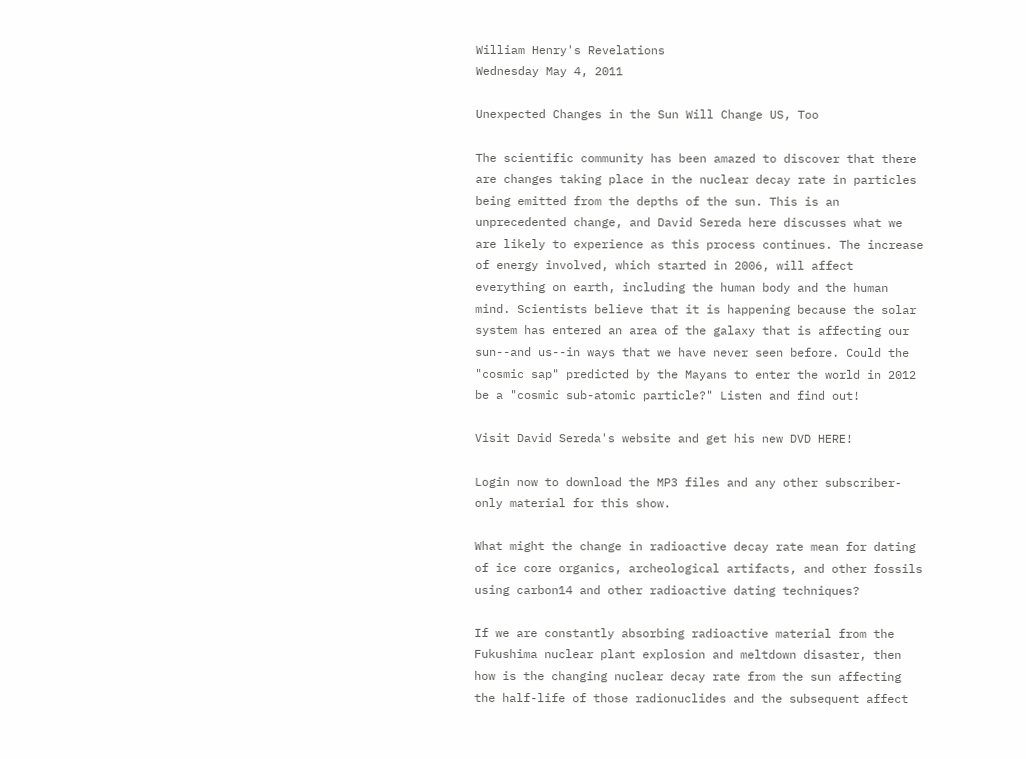William Henry's Revelations
Wednesday May 4, 2011

Unexpected Changes in the Sun Will Change US, Too

The scientific community has been amazed to discover that there are changes taking place in the nuclear decay rate in particles being emitted from the depths of the sun. This is an unprecedented change, and David Sereda here discusses what we are likely to experience as this process continues. The increase of energy involved, which started in 2006, will affect everything on earth, including the human body and the human mind. Scientists believe that it is happening because the solar system has entered an area of the galaxy that is affecting our sun--and us--in ways that we have never seen before. Could the "cosmic sap" predicted by the Mayans to enter the world in 2012 be a "cosmic sub-atomic particle?" Listen and find out!

Visit David Sereda's website and get his new DVD HERE!

Login now to download the MP3 files and any other subscriber-only material for this show.

What might the change in radioactive decay rate mean for dating of ice core organics, archeological artifacts, and other fossils using carbon14 and other radioactive dating techniques?

If we are constantly absorbing radioactive material from the Fukushima nuclear plant explosion and meltdown disaster, then how is the changing nuclear decay rate from the sun affecting the half-life of those radionuclides and the subsequent affect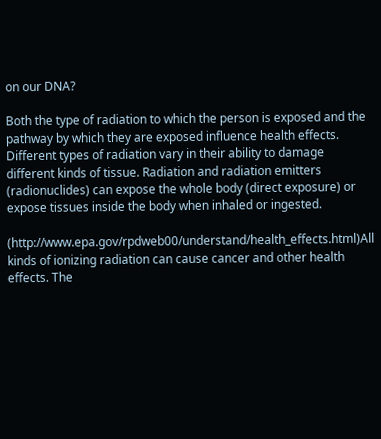on our DNA?

Both the type of radiation to which the person is exposed and the pathway by which they are exposed influence health effects. Different types of radiation vary in their ability to damage different kinds of tissue. Radiation and radiation emitters (radionuclides) can expose the whole body (direct exposure) or expose tissues inside the body when inhaled or ingested.

(http://www.epa.gov/rpdweb00/understand/health_effects.html)All kinds of ionizing radiation can cause cancer and other health effects. The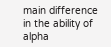main difference in the ability of alpha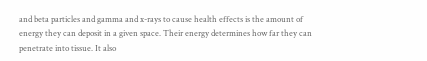and beta particles and gamma and x-rays to cause health effects is the amount of energy they can deposit in a given space. Their energy determines how far they can penetrate into tissue. It also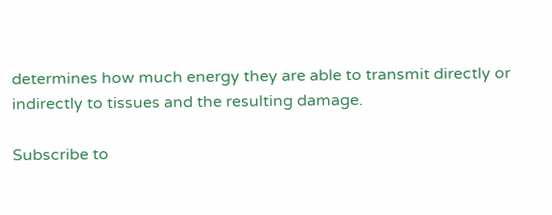determines how much energy they are able to transmit directly or indirectly to tissues and the resulting damage.

Subscribe to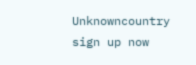Unknowncountry sign up now